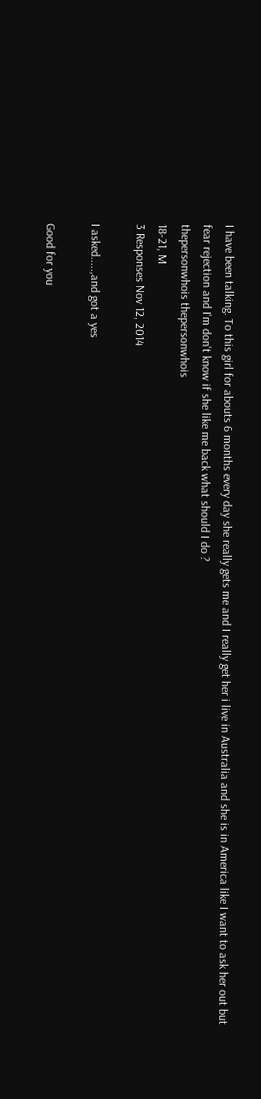I have been talking. To this girl for abouts 6 months every day she really gets me and I really get her i live in Australia and she is in America like I want to ask her out but fear rejection and I'm don't know if she like me back what should I do ?
thepersonwhois thepersonwhois
18-21, M
3 Responses Nov 12, 2014

I asked.....,and got a yes

Good for you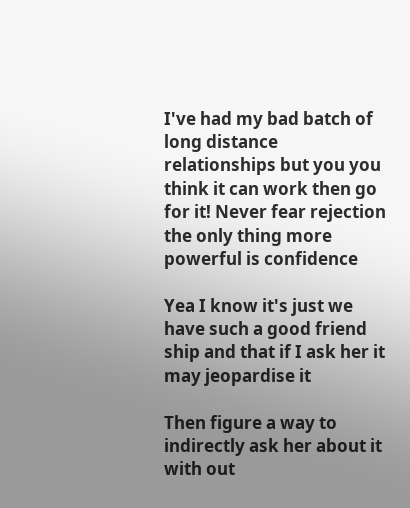I've had my bad batch of long distance relationships but you you think it can work then go for it! Never fear rejection the only thing more powerful is confidence

Yea I know it's just we have such a good friend ship and that if I ask her it may jeopardise it

Then figure a way to indirectly ask her about it with out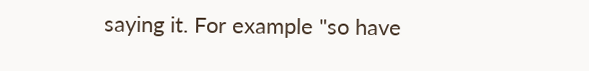saying it. For example "so have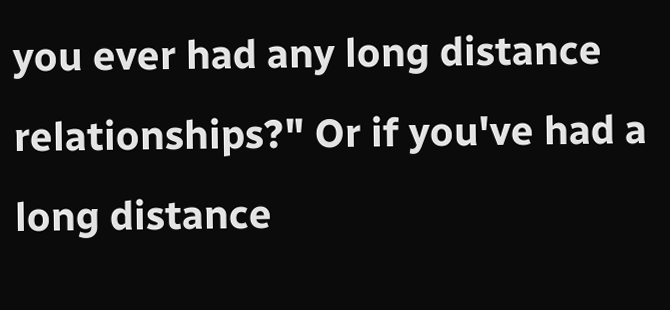you ever had any long distance relationships?" Or if you've had a long distance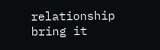relationship bring it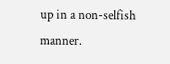up in a non-selfish manner.